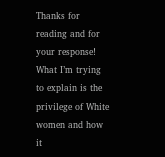Thanks for reading and for your response! What I’m trying to explain is the privilege of White women and how it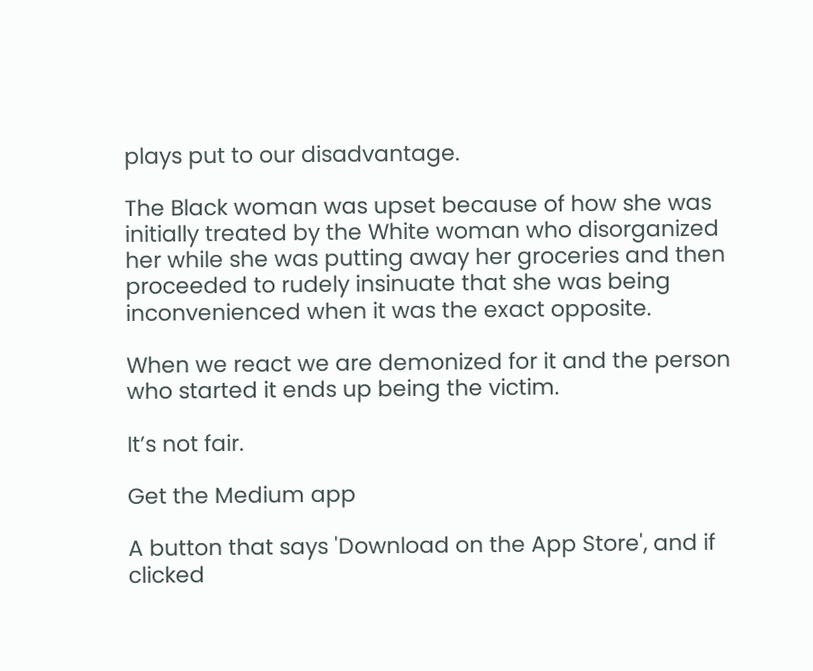plays put to our disadvantage.

The Black woman was upset because of how she was initially treated by the White woman who disorganized her while she was putting away her groceries and then proceeded to rudely insinuate that she was being inconvenienced when it was the exact opposite.

When we react we are demonized for it and the person who started it ends up being the victim.

It’s not fair.

Get the Medium app

A button that says 'Download on the App Store', and if clicked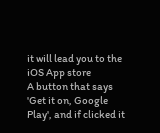it will lead you to the iOS App store
A button that says 'Get it on, Google Play', and if clicked it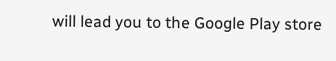will lead you to the Google Play store